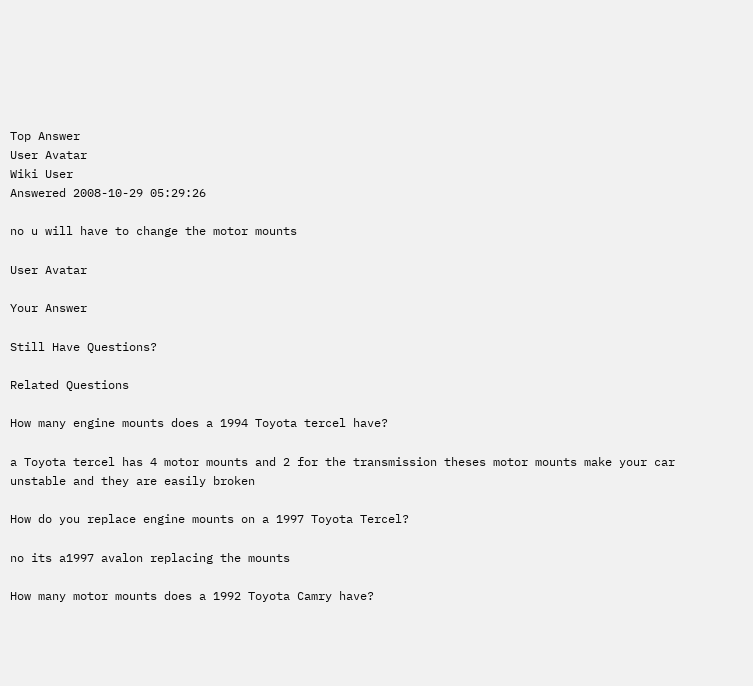Top Answer
User Avatar
Wiki User
Answered 2008-10-29 05:29:26

no u will have to change the motor mounts

User Avatar

Your Answer

Still Have Questions?

Related Questions

How many engine mounts does a 1994 Toyota tercel have?

a Toyota tercel has 4 motor mounts and 2 for the transmission theses motor mounts make your car unstable and they are easily broken

How do you replace engine mounts on a 1997 Toyota Tercel?

no its a1997 avalon replacing the mounts

How many motor mounts does a 1992 Toyota Camry have?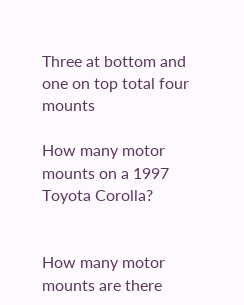Three at bottom and one on top total four mounts

How many motor mounts on a 1997 Toyota Corolla?


How many motor mounts are there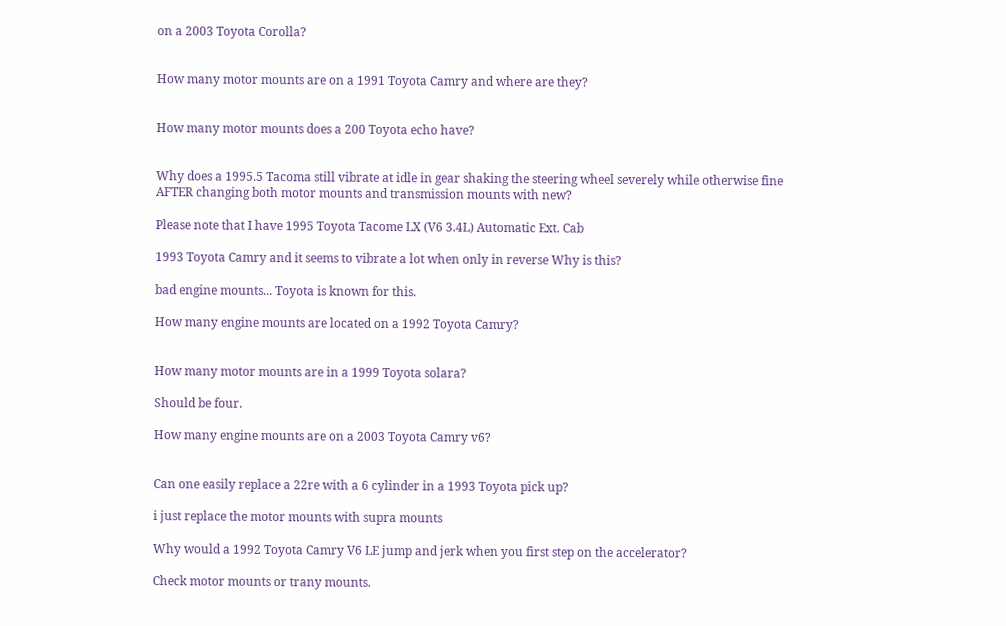on a 2003 Toyota Corolla?


How many motor mounts are on a 1991 Toyota Camry and where are they?


How many motor mounts does a 200 Toyota echo have?


Why does a 1995.5 Tacoma still vibrate at idle in gear shaking the steering wheel severely while otherwise fine AFTER changing both motor mounts and transmission mounts with new?

Please note that I have 1995 Toyota Tacome LX (V6 3.4L) Automatic Ext. Cab

1993 Toyota Camry and it seems to vibrate a lot when only in reverse Why is this?

bad engine mounts... Toyota is known for this.

How many engine mounts are located on a 1992 Toyota Camry?


How many motor mounts are in a 1999 Toyota solara?

Should be four.

How many engine mounts are on a 2003 Toyota Camry v6?


Can one easily replace a 22re with a 6 cylinder in a 1993 Toyota pick up?

i just replace the motor mounts with supra mounts

Why would a 1992 Toyota Camry V6 LE jump and jerk when you first step on the accelerator?

Check motor mounts or trany mounts.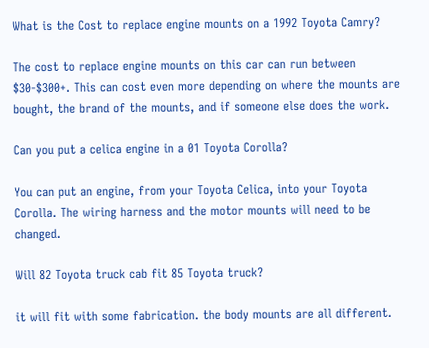What is the Cost to replace engine mounts on a 1992 Toyota Camry?

The cost to replace engine mounts on this car can run between $30-$300+. This can cost even more depending on where the mounts are bought, the brand of the mounts, and if someone else does the work.

Can you put a celica engine in a 01 Toyota Corolla?

You can put an engine, from your Toyota Celica, into your Toyota Corolla. The wiring harness and the motor mounts will need to be changed.

Will 82 Toyota truck cab fit 85 Toyota truck?

it will fit with some fabrication. the body mounts are all different.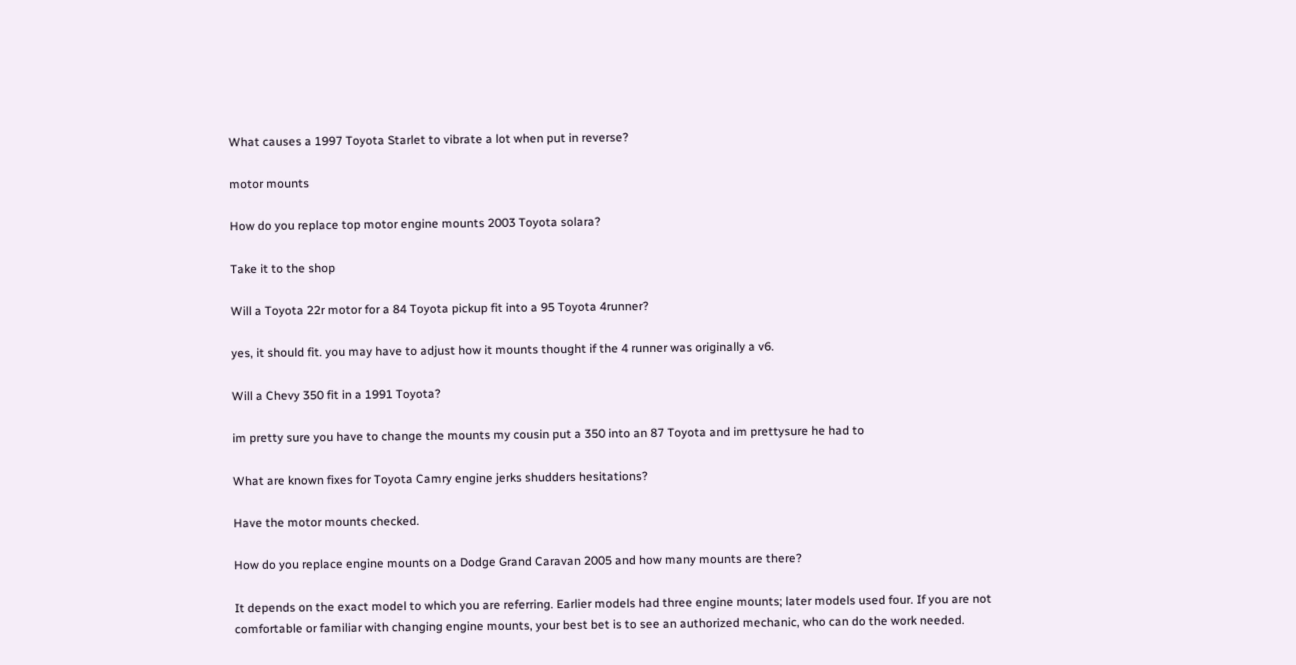What causes a 1997 Toyota Starlet to vibrate a lot when put in reverse?

motor mounts

How do you replace top motor engine mounts 2003 Toyota solara?

Take it to the shop

Will a Toyota 22r motor for a 84 Toyota pickup fit into a 95 Toyota 4runner?

yes, it should fit. you may have to adjust how it mounts thought if the 4 runner was originally a v6.

Will a Chevy 350 fit in a 1991 Toyota?

im pretty sure you have to change the mounts my cousin put a 350 into an 87 Toyota and im prettysure he had to

What are known fixes for Toyota Camry engine jerks shudders hesitations?

Have the motor mounts checked.

How do you replace engine mounts on a Dodge Grand Caravan 2005 and how many mounts are there?

It depends on the exact model to which you are referring. Earlier models had three engine mounts; later models used four. If you are not comfortable or familiar with changing engine mounts, your best bet is to see an authorized mechanic, who can do the work needed.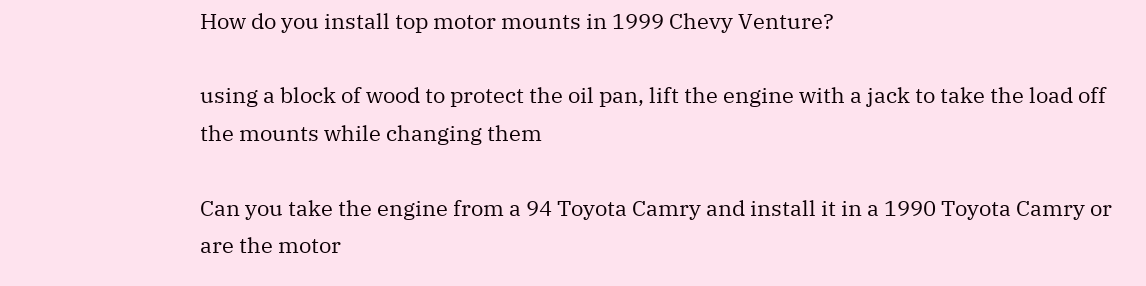How do you install top motor mounts in 1999 Chevy Venture?

using a block of wood to protect the oil pan, lift the engine with a jack to take the load off the mounts while changing them

Can you take the engine from a 94 Toyota Camry and install it in a 1990 Toyota Camry or are the motor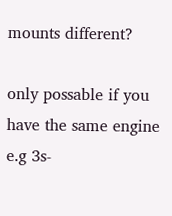mounts different?

only possable if you have the same engine e.g 3s-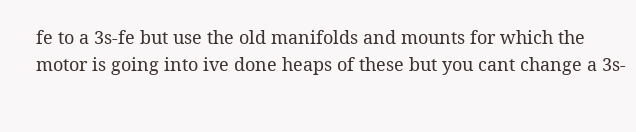fe to a 3s-fe but use the old manifolds and mounts for which the motor is going into ive done heaps of these but you cant change a 3s-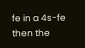fe in a 4s-fe then the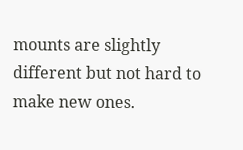mounts are slightly different but not hard to make new ones.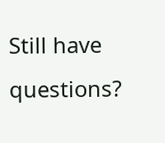Still have questions?